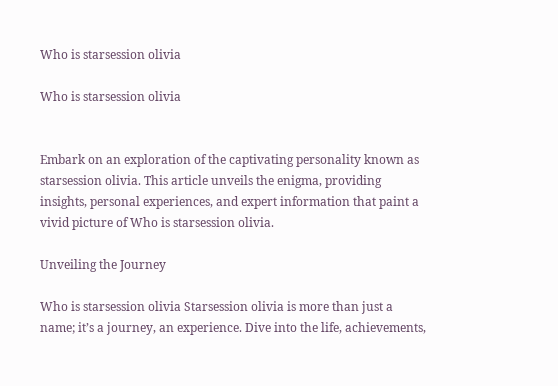Who is starsession olivia

Who is starsession olivia


Embark on an exploration of the captivating personality known as starsession olivia. This article unveils the enigma, providing insights, personal experiences, and expert information that paint a vivid picture of Who is starsession olivia.

Unveiling the Journey

Who is starsession olivia Starsession olivia is more than just a name; it’s a journey, an experience. Dive into the life, achievements,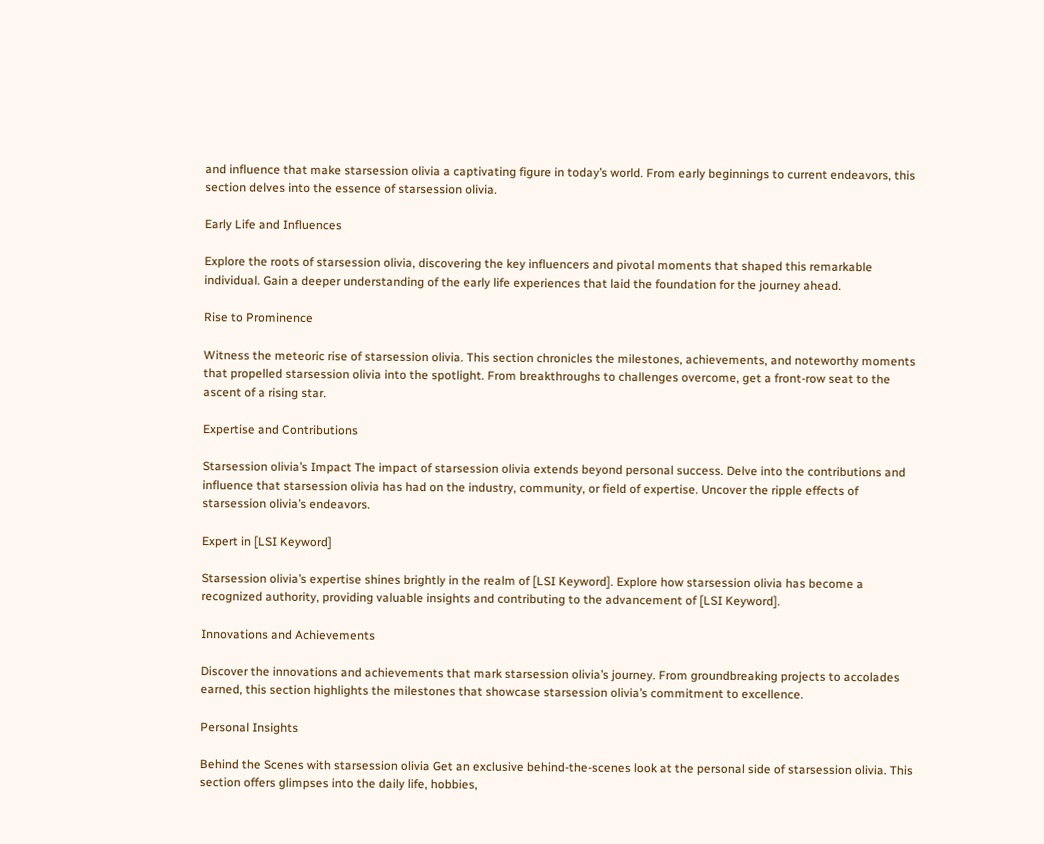and influence that make starsession olivia a captivating figure in today’s world. From early beginnings to current endeavors, this section delves into the essence of starsession olivia.

Early Life and Influences

Explore the roots of starsession olivia, discovering the key influencers and pivotal moments that shaped this remarkable individual. Gain a deeper understanding of the early life experiences that laid the foundation for the journey ahead.

Rise to Prominence

Witness the meteoric rise of starsession olivia. This section chronicles the milestones, achievements, and noteworthy moments that propelled starsession olivia into the spotlight. From breakthroughs to challenges overcome, get a front-row seat to the ascent of a rising star.

Expertise and Contributions

Starsession olivia’s Impact The impact of starsession olivia extends beyond personal success. Delve into the contributions and influence that starsession olivia has had on the industry, community, or field of expertise. Uncover the ripple effects of starsession olivia’s endeavors.

Expert in [LSI Keyword]

Starsession olivia’s expertise shines brightly in the realm of [LSI Keyword]. Explore how starsession olivia has become a recognized authority, providing valuable insights and contributing to the advancement of [LSI Keyword].

Innovations and Achievements

Discover the innovations and achievements that mark starsession olivia’s journey. From groundbreaking projects to accolades earned, this section highlights the milestones that showcase starsession olivia’s commitment to excellence.

Personal Insights

Behind the Scenes with starsession olivia Get an exclusive behind-the-scenes look at the personal side of starsession olivia. This section offers glimpses into the daily life, hobbies,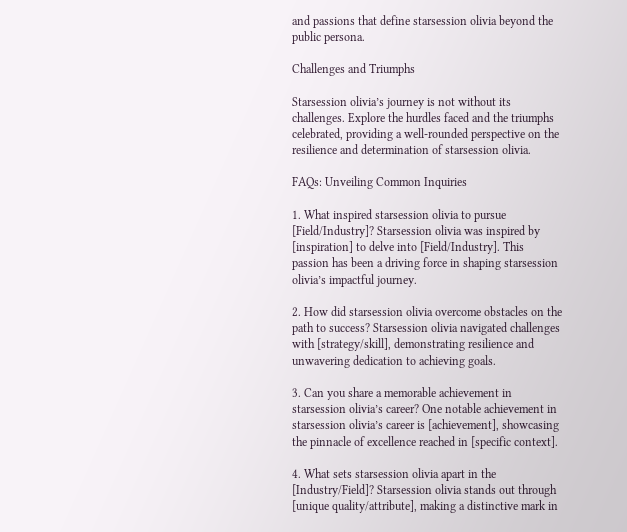and passions that define starsession olivia beyond the public persona.

Challenges and Triumphs

Starsession olivia’s journey is not without its challenges. Explore the hurdles faced and the triumphs celebrated, providing a well-rounded perspective on the resilience and determination of starsession olivia.

FAQs: Unveiling Common Inquiries

1. What inspired starsession olivia to pursue [Field/Industry]? Starsession olivia was inspired by [inspiration] to delve into [Field/Industry]. This passion has been a driving force in shaping starsession olivia’s impactful journey.

2. How did starsession olivia overcome obstacles on the path to success? Starsession olivia navigated challenges with [strategy/skill], demonstrating resilience and unwavering dedication to achieving goals.

3. Can you share a memorable achievement in starsession olivia’s career? One notable achievement in starsession olivia’s career is [achievement], showcasing the pinnacle of excellence reached in [specific context].

4. What sets starsession olivia apart in the [Industry/Field]? Starsession olivia stands out through [unique quality/attribute], making a distinctive mark in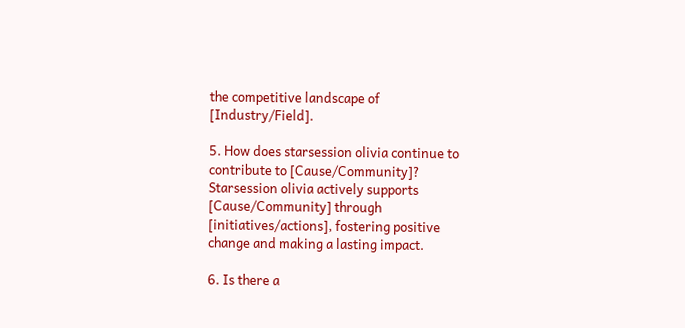the competitive landscape of [Industry/Field].

5. How does starsession olivia continue to contribute to [Cause/Community]? Starsession olivia actively supports [Cause/Community] through [initiatives/actions], fostering positive change and making a lasting impact.

6. Is there a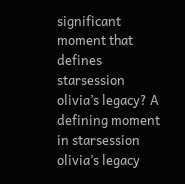significant moment that defines starsession olivia’s legacy? A defining moment in starsession olivia’s legacy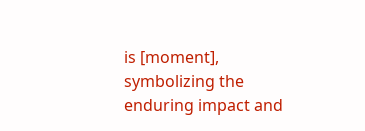is [moment], symbolizing the enduring impact and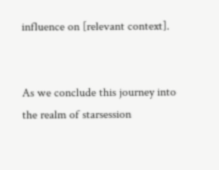influence on [relevant context].


As we conclude this journey into the realm of starsession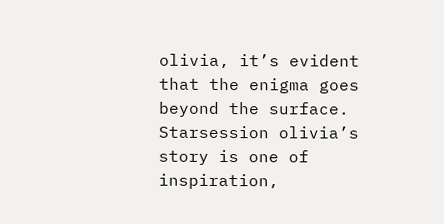olivia, it’s evident that the enigma goes beyond the surface. Starsession olivia’s story is one of inspiration,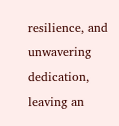resilience, and unwavering dedication, leaving an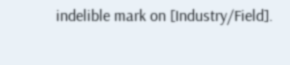indelible mark on [Industry/Field].